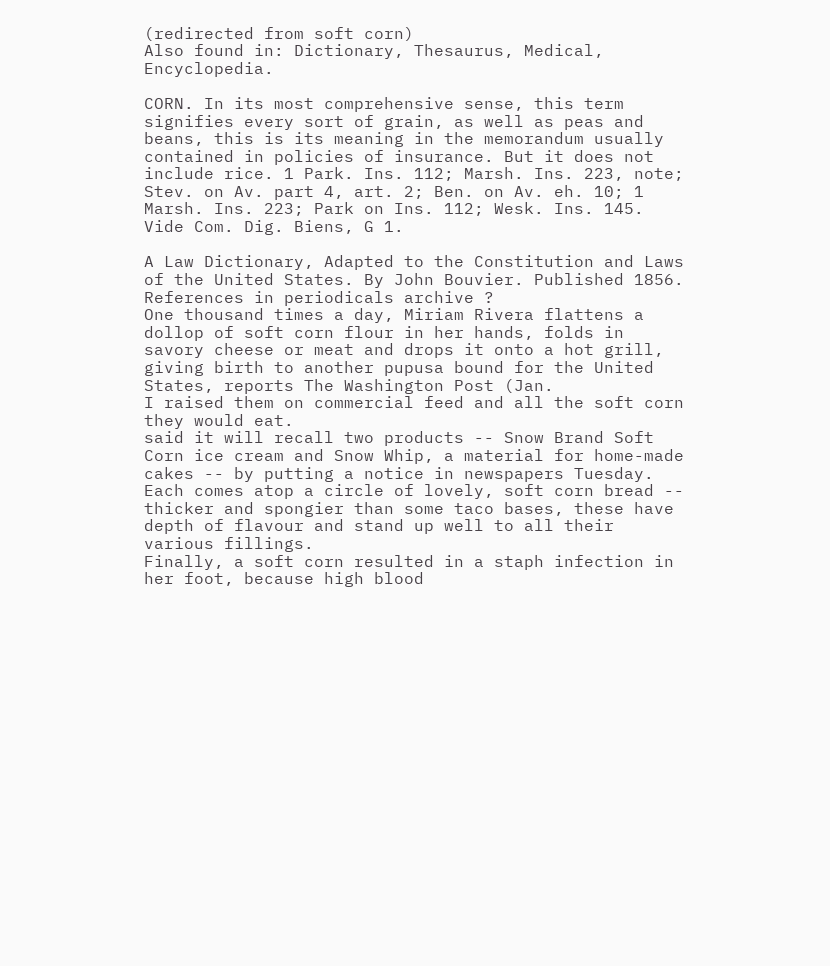(redirected from soft corn)
Also found in: Dictionary, Thesaurus, Medical, Encyclopedia.

CORN. In its most comprehensive sense, this term signifies every sort of grain, as well as peas and beans, this is its meaning in the memorandum usually contained in policies of insurance. But it does not include rice. 1 Park. Ins. 112; Marsh. Ins. 223, note; Stev. on Av. part 4, art. 2; Ben. on Av. eh. 10; 1 Marsh. Ins. 223; Park on Ins. 112; Wesk. Ins. 145. Vide Com. Dig. Biens, G 1.

A Law Dictionary, Adapted to the Constitution and Laws of the United States. By John Bouvier. Published 1856.
References in periodicals archive ?
One thousand times a day, Miriam Rivera flattens a dollop of soft corn flour in her hands, folds in savory cheese or meat and drops it onto a hot grill, giving birth to another pupusa bound for the United States, reports The Washington Post (Jan.
I raised them on commercial feed and all the soft corn they would eat.
said it will recall two products -- Snow Brand Soft Corn ice cream and Snow Whip, a material for home-made cakes -- by putting a notice in newspapers Tuesday.
Each comes atop a circle of lovely, soft corn bread -- thicker and spongier than some taco bases, these have depth of flavour and stand up well to all their various fillings.
Finally, a soft corn resulted in a staph infection in her foot, because high blood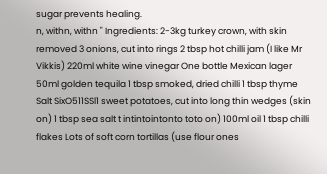sugar prevents healing.
n, withn, withn " Ingredients: 2-3kg turkey crown, with skin removed 3 onions, cut into rings 2 tbsp hot chilli jam (I like Mr Vikkis) 220ml white wine vinegar One bottle Mexican lager 50ml golden tequila 1 tbsp smoked, dried chilli 1 tbsp thyme Salt SixO511SSl1 sweet potatoes, cut into long thin wedges (skin on) 1 tbsp sea salt t intintointonto toto on) 100ml oil 1 tbsp chilli flakes Lots of soft corn tortillas (use flour ones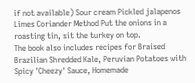if not available) Sour cream Pickled jalapenos Limes Coriander Method Put the onions in a roasting tin, sit the turkey on top.
The book also includes recipes for Braised Brazilian Shredded Kale, Peruvian Potatoes with Spicy 'Cheezy' Sauce, Homemade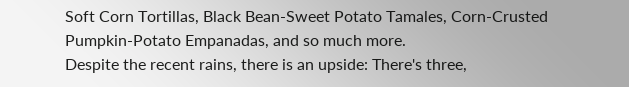Soft Corn Tortillas, Black Bean-Sweet Potato Tamales, Corn-Crusted Pumpkin-Potato Empanadas, and so much more.
Despite the recent rains, there is an upside: There's three,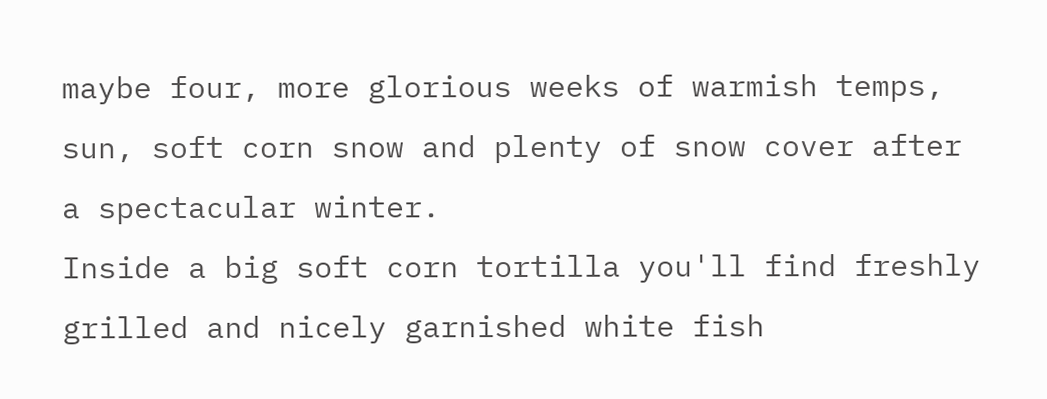maybe four, more glorious weeks of warmish temps, sun, soft corn snow and plenty of snow cover after a spectacular winter.
Inside a big soft corn tortilla you'll find freshly grilled and nicely garnished white fish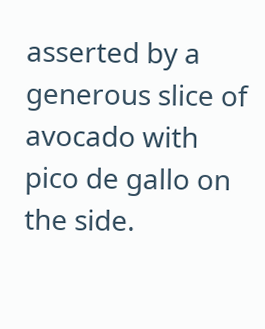asserted by a generous slice of avocado with pico de gallo on the side.